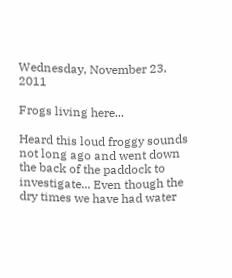Wednesday, November 23, 2011

Frogs living here...

Heard this loud froggy sounds not long ago and went down the back of the paddock to investigate... Even though the dry times we have had water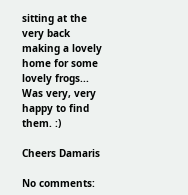sitting at the very back making a lovely home for some lovely frogs... Was very, very happy to find them. :)

Cheers Damaris

No comments: